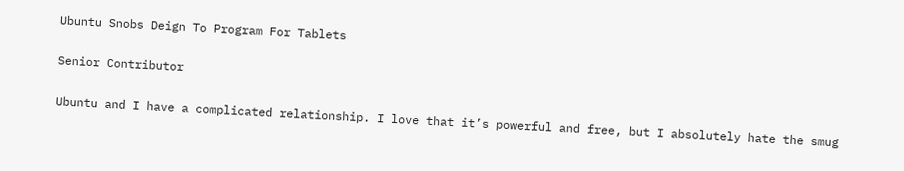Ubuntu Snobs Deign To Program For Tablets

Senior Contributor

Ubuntu and I have a complicated relationship. I love that it’s powerful and free, but I absolutely hate the smug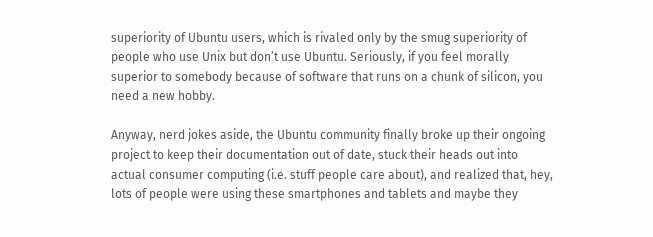superiority of Ubuntu users, which is rivaled only by the smug superiority of people who use Unix but don’t use Ubuntu. Seriously, if you feel morally superior to somebody because of software that runs on a chunk of silicon, you need a new hobby.

Anyway, nerd jokes aside, the Ubuntu community finally broke up their ongoing project to keep their documentation out of date, stuck their heads out into actual consumer computing (i.e. stuff people care about), and realized that, hey, lots of people were using these smartphones and tablets and maybe they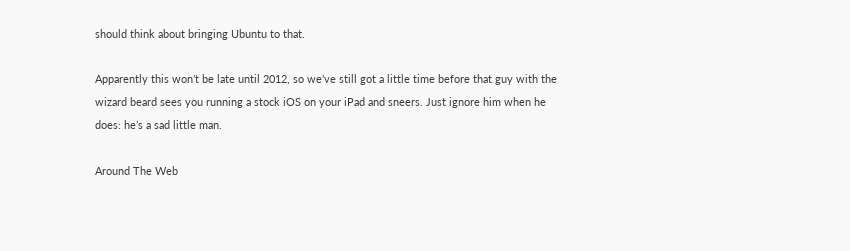should think about bringing Ubuntu to that.

Apparently this won’t be late until 2012, so we’ve still got a little time before that guy with the wizard beard sees you running a stock iOS on your iPad and sneers. Just ignore him when he does: he’s a sad little man.

Around The Web